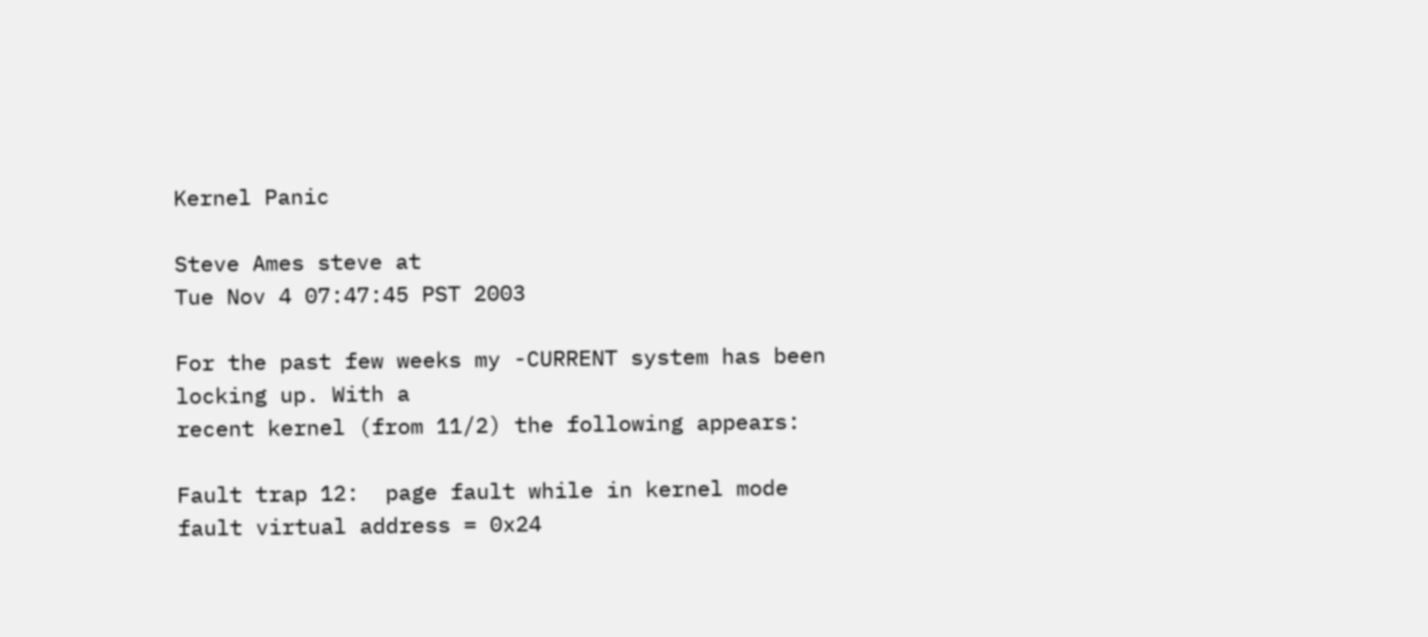Kernel Panic

Steve Ames steve at
Tue Nov 4 07:47:45 PST 2003

For the past few weeks my -CURRENT system has been locking up. With a
recent kernel (from 11/2) the following appears:

Fault trap 12:  page fault while in kernel mode
fault virtual address = 0x24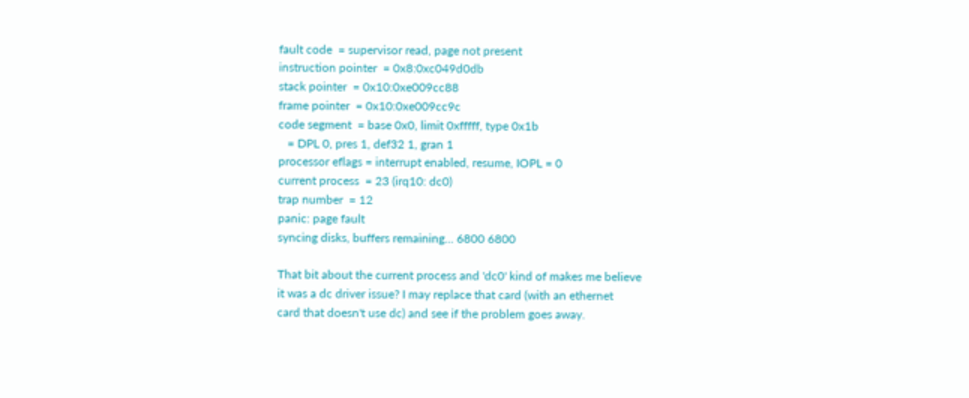fault code  = supervisor read, page not present
instruction pointer  = 0x8:0xc049d0db
stack pointer  = 0x10:0xe009cc88
frame pointer  = 0x10:0xe009cc9c
code segment  = base 0x0, limit 0xfffff, type 0x1b
   = DPL 0, pres 1, def32 1, gran 1
processor eflags = interrupt enabled, resume, IOPL = 0
current process  = 23 (irq10: dc0)
trap number  = 12
panic: page fault
syncing disks, buffers remaining... 6800 6800

That bit about the current process and 'dc0' kind of makes me believe
it was a dc driver issue? I may replace that card (with an ethernet
card that doesn't use dc) and see if the problem goes away.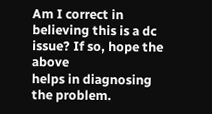Am I correct in believing this is a dc issue? If so, hope the above
helps in diagnosing the problem.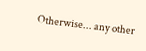Otherwise... any other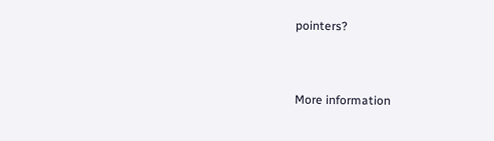pointers?


More information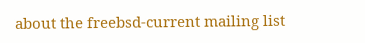about the freebsd-current mailing list